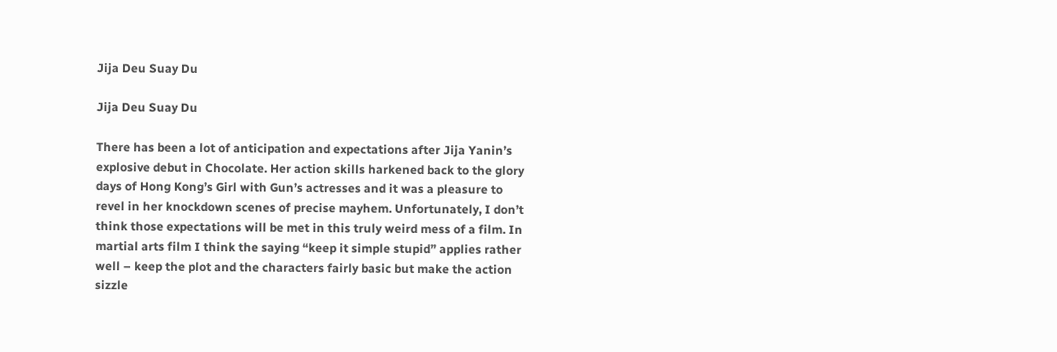Jija Deu Suay Du

Jija Deu Suay Du

There has been a lot of anticipation and expectations after Jija Yanin’s explosive debut in Chocolate. Her action skills harkened back to the glory days of Hong Kong’s Girl with Gun’s actresses and it was a pleasure to revel in her knockdown scenes of precise mayhem. Unfortunately, I don’t think those expectations will be met in this truly weird mess of a film. In martial arts film I think the saying “keep it simple stupid” applies rather well – keep the plot and the characters fairly basic but make the action sizzle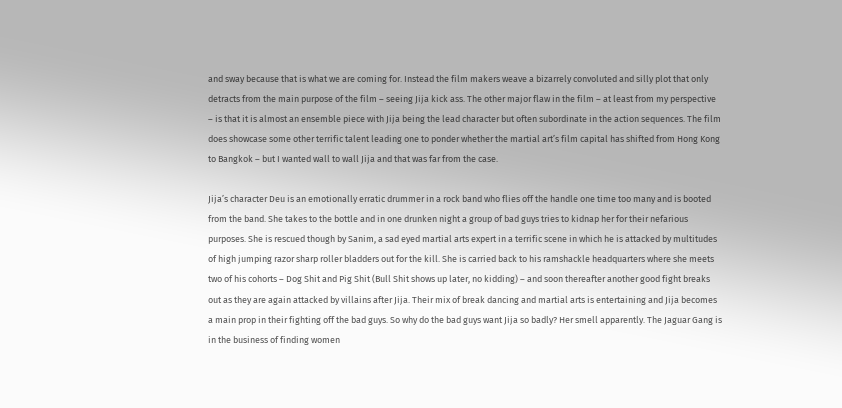and sway because that is what we are coming for. Instead the film makers weave a bizarrely convoluted and silly plot that only detracts from the main purpose of the film – seeing Jija kick ass. The other major flaw in the film – at least from my perspective – is that it is almost an ensemble piece with Jija being the lead character but often subordinate in the action sequences. The film does showcase some other terrific talent leading one to ponder whether the martial art’s film capital has shifted from Hong Kong to Bangkok – but I wanted wall to wall Jija and that was far from the case.

Jija’s character Deu is an emotionally erratic drummer in a rock band who flies off the handle one time too many and is booted from the band. She takes to the bottle and in one drunken night a group of bad guys tries to kidnap her for their nefarious purposes. She is rescued though by Sanim, a sad eyed martial arts expert in a terrific scene in which he is attacked by multitudes of high jumping razor sharp roller bladders out for the kill. She is carried back to his ramshackle headquarters where she meets two of his cohorts – Dog Shit and Pig Shit (Bull Shit shows up later, no kidding) – and soon thereafter another good fight breaks out as they are again attacked by villains after Jija. Their mix of break dancing and martial arts is entertaining and Jija becomes a main prop in their fighting off the bad guys. So why do the bad guys want Jija so badly? Her smell apparently. The Jaguar Gang is in the business of finding women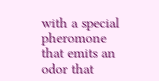with a special pheromone that emits an odor that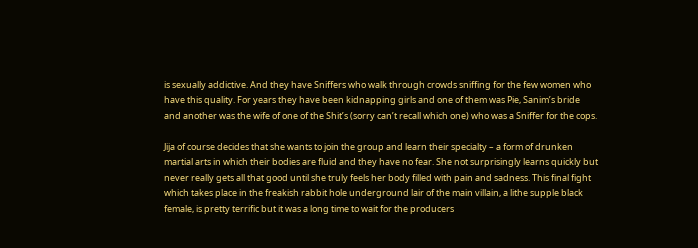is sexually addictive. And they have Sniffers who walk through crowds sniffing for the few women who have this quality. For years they have been kidnapping girls and one of them was Pie, Sanim’s bride and another was the wife of one of the Shit’s (sorry can’t recall which one) who was a Sniffer for the cops.

Jija of course decides that she wants to join the group and learn their specialty – a form of drunken martial arts in which their bodies are fluid and they have no fear. She not surprisingly learns quickly but never really gets all that good until she truly feels her body filled with pain and sadness. This final fight which takes place in the freakish rabbit hole underground lair of the main villain, a lithe supple black female, is pretty terrific but it was a long time to wait for the producers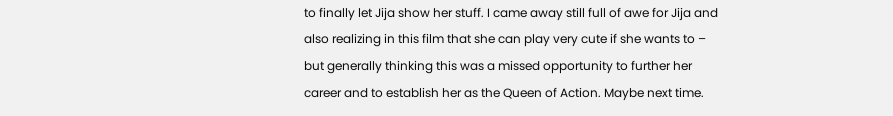to finally let Jija show her stuff. I came away still full of awe for Jija and also realizing in this film that she can play very cute if she wants to – but generally thinking this was a missed opportunity to further her career and to establish her as the Queen of Action. Maybe next time.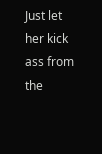Just let her kick ass from the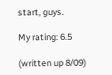start, guys.

My rating: 6.5

(written up 8/09)